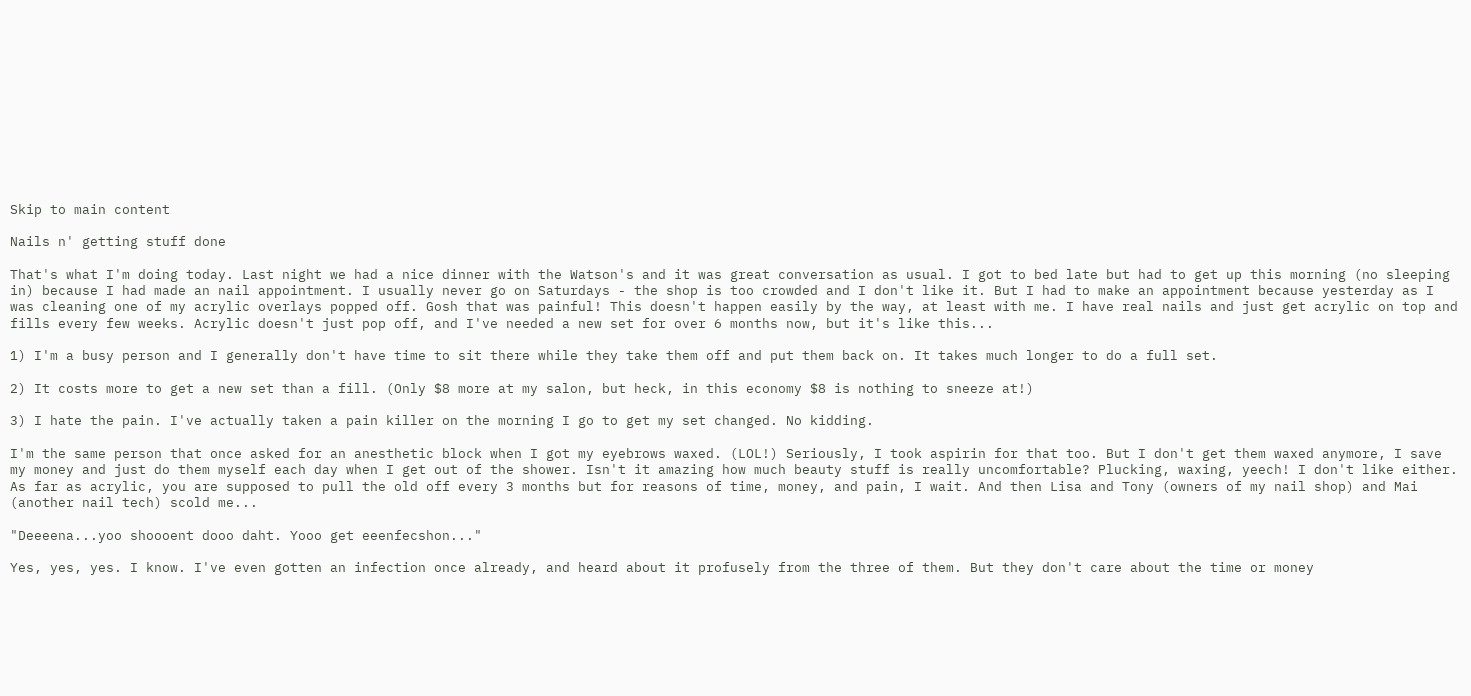Skip to main content

Nails n' getting stuff done

That's what I'm doing today. Last night we had a nice dinner with the Watson's and it was great conversation as usual. I got to bed late but had to get up this morning (no sleeping in) because I had made an nail appointment. I usually never go on Saturdays - the shop is too crowded and I don't like it. But I had to make an appointment because yesterday as I was cleaning one of my acrylic overlays popped off. Gosh that was painful! This doesn't happen easily by the way, at least with me. I have real nails and just get acrylic on top and fills every few weeks. Acrylic doesn't just pop off, and I've needed a new set for over 6 months now, but it's like this...

1) I'm a busy person and I generally don't have time to sit there while they take them off and put them back on. It takes much longer to do a full set.

2) It costs more to get a new set than a fill. (Only $8 more at my salon, but heck, in this economy $8 is nothing to sneeze at!)

3) I hate the pain. I've actually taken a pain killer on the morning I go to get my set changed. No kidding.

I'm the same person that once asked for an anesthetic block when I got my eyebrows waxed. (LOL!) Seriously, I took aspirin for that too. But I don't get them waxed anymore, I save my money and just do them myself each day when I get out of the shower. Isn't it amazing how much beauty stuff is really uncomfortable? Plucking, waxing, yeech! I don't like either. As far as acrylic, you are supposed to pull the old off every 3 months but for reasons of time, money, and pain, I wait. And then Lisa and Tony (owners of my nail shop) and Mai (another nail tech) scold me...

"Deeeena...yoo shoooent dooo daht. Yooo get eeenfecshon..."

Yes, yes, yes. I know. I've even gotten an infection once already, and heard about it profusely from the three of them. But they don't care about the time or money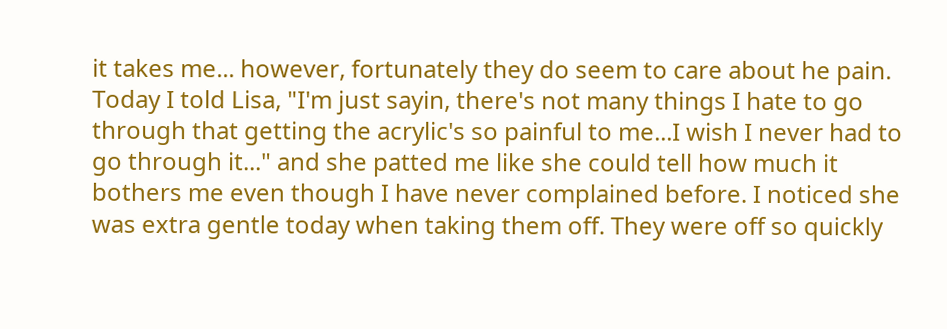it takes me... however, fortunately they do seem to care about he pain. Today I told Lisa, "I'm just sayin, there's not many things I hate to go through that getting the acrylic's so painful to me...I wish I never had to go through it..." and she patted me like she could tell how much it bothers me even though I have never complained before. I noticed she was extra gentle today when taking them off. They were off so quickly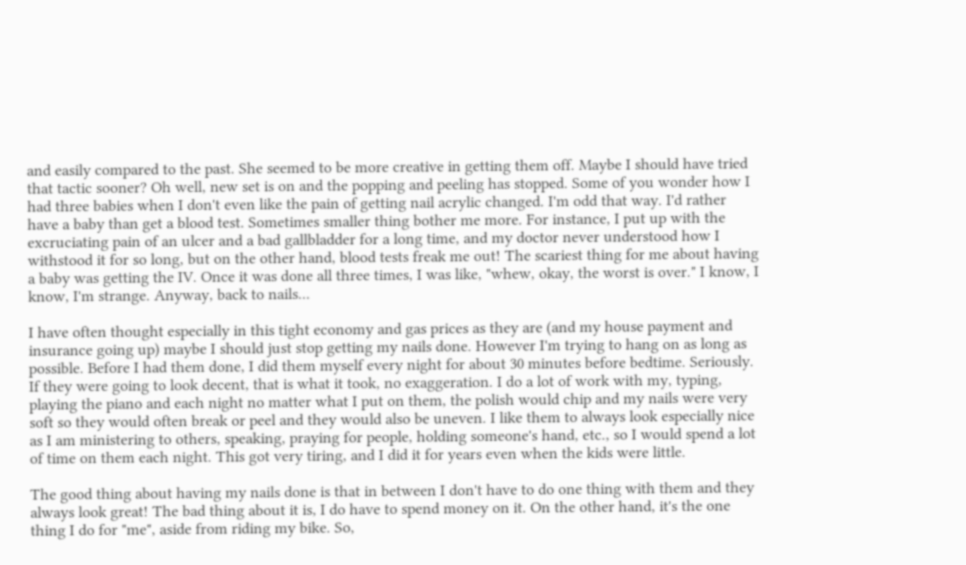and easily compared to the past. She seemed to be more creative in getting them off. Maybe I should have tried that tactic sooner? Oh well, new set is on and the popping and peeling has stopped. Some of you wonder how I had three babies when I don't even like the pain of getting nail acrylic changed. I'm odd that way. I'd rather have a baby than get a blood test. Sometimes smaller thing bother me more. For instance, I put up with the excruciating pain of an ulcer and a bad gallbladder for a long time, and my doctor never understood how I withstood it for so long, but on the other hand, blood tests freak me out! The scariest thing for me about having a baby was getting the IV. Once it was done all three times, I was like, "whew, okay, the worst is over." I know, I know, I'm strange. Anyway, back to nails...

I have often thought especially in this tight economy and gas prices as they are (and my house payment and insurance going up) maybe I should just stop getting my nails done. However I'm trying to hang on as long as possible. Before I had them done, I did them myself every night for about 30 minutes before bedtime. Seriously. If they were going to look decent, that is what it took, no exaggeration. I do a lot of work with my, typing, playing the piano and each night no matter what I put on them, the polish would chip and my nails were very soft so they would often break or peel and they would also be uneven. I like them to always look especially nice as I am ministering to others, speaking, praying for people, holding someone's hand, etc., so I would spend a lot of time on them each night. This got very tiring, and I did it for years even when the kids were little.

The good thing about having my nails done is that in between I don't have to do one thing with them and they always look great! The bad thing about it is, I do have to spend money on it. On the other hand, it's the one thing I do for "me", aside from riding my bike. So,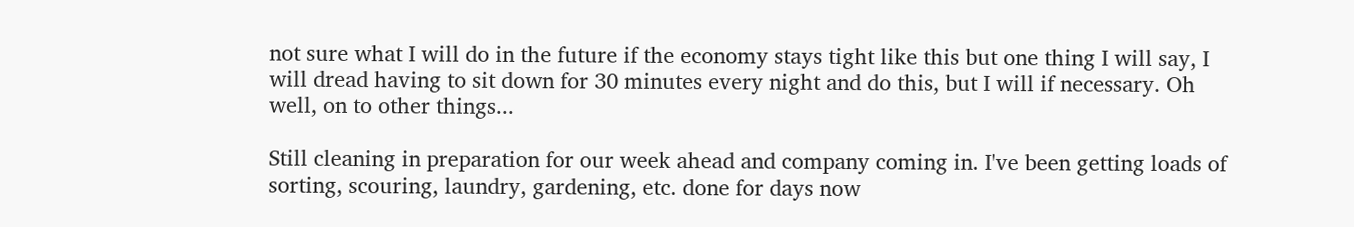not sure what I will do in the future if the economy stays tight like this but one thing I will say, I will dread having to sit down for 30 minutes every night and do this, but I will if necessary. Oh well, on to other things...

Still cleaning in preparation for our week ahead and company coming in. I've been getting loads of sorting, scouring, laundry, gardening, etc. done for days now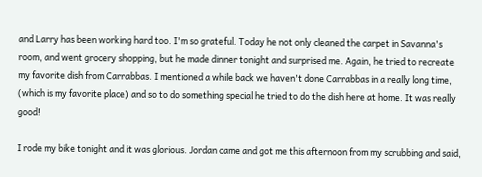and Larry has been working hard too. I'm so grateful. Today he not only cleaned the carpet in Savanna's room, and went grocery shopping, but he made dinner tonight and surprised me. Again, he tried to recreate my favorite dish from Carrabbas. I mentioned a while back we haven't done Carrabbas in a really long time, (which is my favorite place) and so to do something special he tried to do the dish here at home. It was really good!

I rode my bike tonight and it was glorious. Jordan came and got me this afternoon from my scrubbing and said,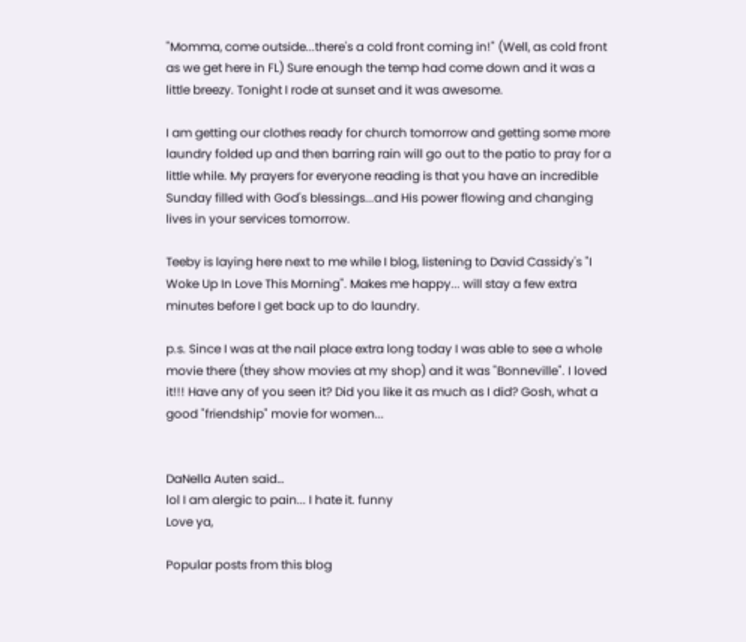"Momma, come outside...there's a cold front coming in!" (Well, as cold front as we get here in FL) Sure enough the temp had come down and it was a little breezy. Tonight I rode at sunset and it was awesome.

I am getting our clothes ready for church tomorrow and getting some more laundry folded up and then barring rain will go out to the patio to pray for a little while. My prayers for everyone reading is that you have an incredible Sunday filled with God's blessings...and His power flowing and changing lives in your services tomorrow.

Teeby is laying here next to me while I blog, listening to David Cassidy's "I Woke Up In Love This Morning". Makes me happy... will stay a few extra minutes before I get back up to do laundry.

p.s. Since I was at the nail place extra long today I was able to see a whole movie there (they show movies at my shop) and it was "Bonneville". I loved it!!! Have any of you seen it? Did you like it as much as I did? Gosh, what a good "friendship" movie for women...


DaNella Auten said…
lol I am alergic to pain... I hate it. funny
Love ya,

Popular posts from this blog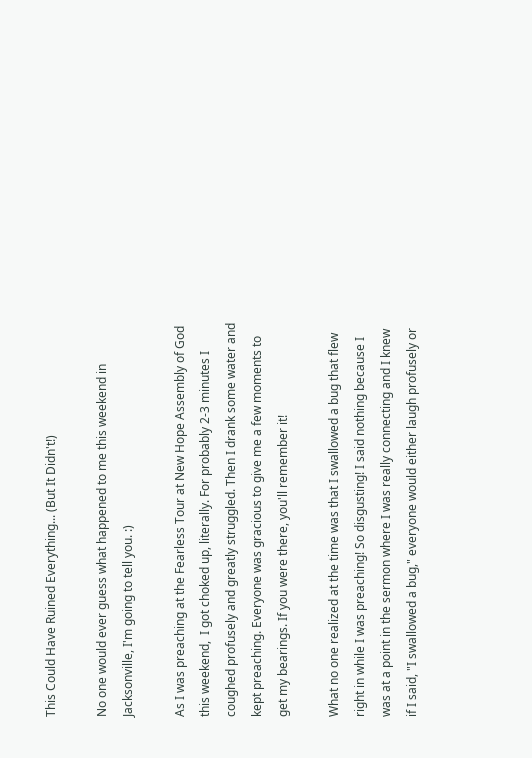This Could Have Ruined Everything... (But It Didn't!)

No one would ever guess what happened to me this weekend in Jacksonville, I'm going to tell you. :)

As I was preaching at the Fearless Tour at New Hope Assembly of God this weekend,  I got choked up, literally. For probably 2-3 minutes I coughed profusely and greatly struggled. Then I drank some water and kept preaching. Everyone was gracious to give me a few moments to get my bearings. If you were there, you'll remember it!

What no one realized at the time was that I swallowed a bug that flew right in while I was preaching! So disgusting! I said nothing because I was at a point in the sermon where I was really connecting and I knew if I said, "I swallowed a bug," everyone would either laugh profusely or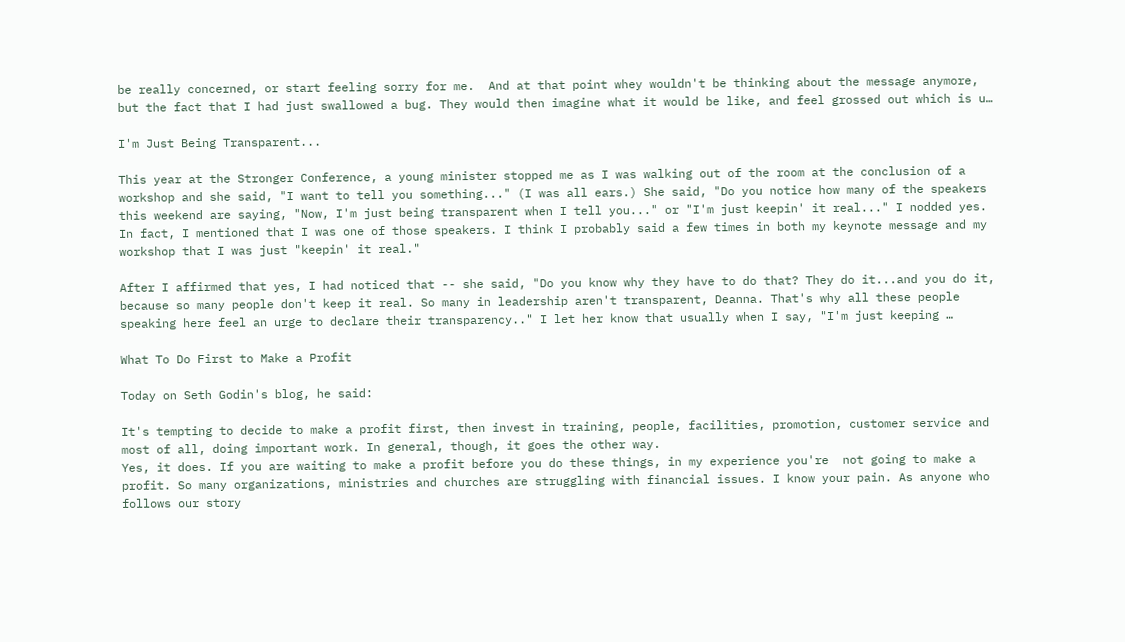be really concerned, or start feeling sorry for me.  And at that point whey wouldn't be thinking about the message anymore, but the fact that I had just swallowed a bug. They would then imagine what it would be like, and feel grossed out which is u…

I'm Just Being Transparent...

This year at the Stronger Conference, a young minister stopped me as I was walking out of the room at the conclusion of a workshop and she said, "I want to tell you something..." (I was all ears.) She said, "Do you notice how many of the speakers this weekend are saying, "Now, I'm just being transparent when I tell you..." or "I'm just keepin' it real..." I nodded yes. In fact, I mentioned that I was one of those speakers. I think I probably said a few times in both my keynote message and my workshop that I was just "keepin' it real."

After I affirmed that yes, I had noticed that -- she said, "Do you know why they have to do that? They do it...and you do it, because so many people don't keep it real. So many in leadership aren't transparent, Deanna. That's why all these people speaking here feel an urge to declare their transparency.." I let her know that usually when I say, "I'm just keeping …

What To Do First to Make a Profit

Today on Seth Godin's blog, he said:

It's tempting to decide to make a profit first, then invest in training, people, facilities, promotion, customer service and most of all, doing important work. In general, though, it goes the other way.
Yes, it does. If you are waiting to make a profit before you do these things, in my experience you're  not going to make a profit. So many organizations, ministries and churches are struggling with financial issues. I know your pain. As anyone who follows our story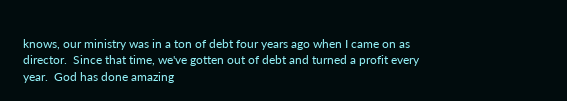knows, our ministry was in a ton of debt four years ago when I came on as director.  Since that time, we've gotten out of debt and turned a profit every year.  God has done amazing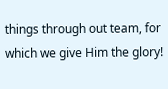things through out team, for which we give Him the glory!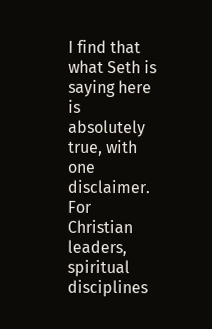I find that what Seth is saying here is absolutely true, with one disclaimer. For Christian leaders, spiritual disciplines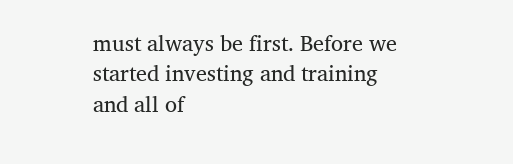must always be first. Before we started investing and training and all of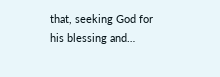that, seeking God for his blessing and…